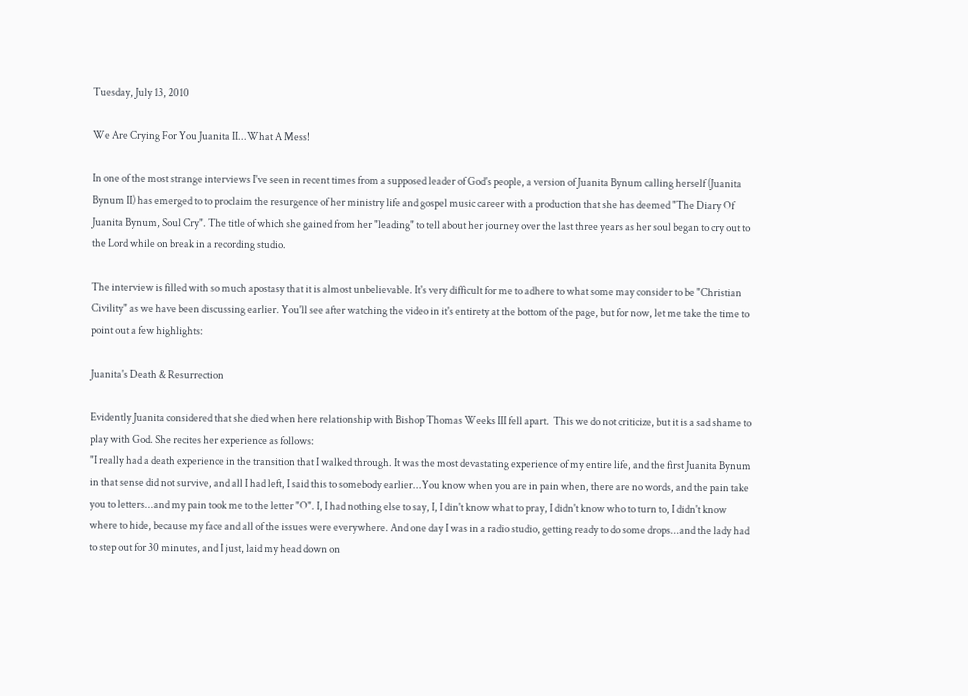Tuesday, July 13, 2010

We Are Crying For You Juanita II...What A Mess!

In one of the most strange interviews I've seen in recent times from a supposed leader of God's people, a version of Juanita Bynum calling herself (Juanita Bynum II) has emerged to to proclaim the resurgence of her ministry life and gospel music career with a production that she has deemed "The Diary Of Juanita Bynum, Soul Cry". The title of which she gained from her "leading" to tell about her journey over the last three years as her soul began to cry out to the Lord while on break in a recording studio.

The interview is filled with so much apostasy that it is almost unbelievable. It's very difficult for me to adhere to what some may consider to be "Christian Civility" as we have been discussing earlier. You'll see after watching the video in it's entirety at the bottom of the page, but for now, let me take the time to point out a few highlights:

Juanita's Death & Resurrection

Evidently Juanita considered that she died when here relationship with Bishop Thomas Weeks III fell apart.  This we do not criticize, but it is a sad shame to play with God. She recites her experience as follows:
"I really had a death experience in the transition that I walked through. It was the most devastating experience of my entire life, and the first Juanita Bynum in that sense did not survive, and all I had left, I said this to somebody earlier...You know when you are in pain when, there are no words, and the pain take you to letters...and my pain took me to the letter "O". I, I had nothing else to say, I, I din't know what to pray, I didn't know who to turn to, I didn't know where to hide, because my face and all of the issues were everywhere. And one day I was in a radio studio, getting ready to do some drops...and the lady had to step out for 30 minutes, and I just, laid my head down on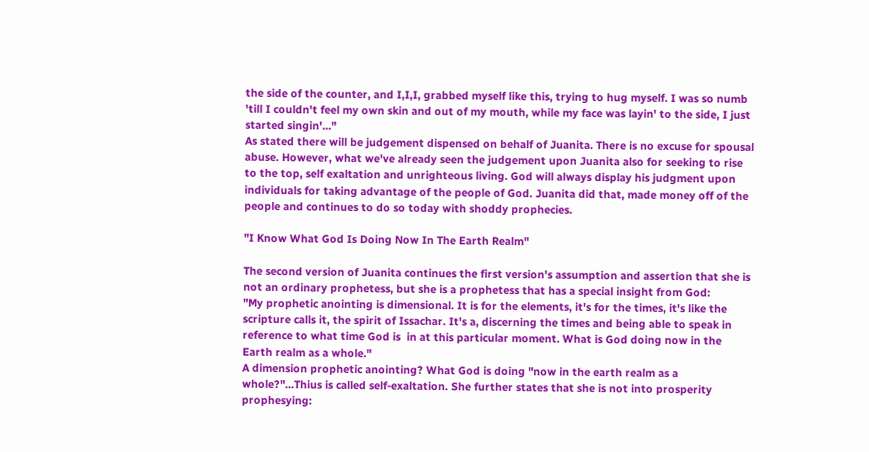the side of the counter, and I,I,I, grabbed myself like this, trying to hug myself. I was so numb 'till I couldn't feel my own skin and out of my mouth, while my face was layin' to the side, I just started singin'..."
As stated there will be judgement dispensed on behalf of Juanita. There is no excuse for spousal abuse. However, what we've already seen the judgement upon Juanita also for seeking to rise to the top, self exaltation and unrighteous living. God will always display his judgment upon individuals for taking advantage of the people of God. Juanita did that, made money off of the people and continues to do so today with shoddy prophecies.

"I Know What God Is Doing Now In The Earth Realm"

The second version of Juanita continues the first version's assumption and assertion that she is not an ordinary prophetess, but she is a prophetess that has a special insight from God:
"My prophetic anointing is dimensional. It is for the elements, it's for the times, it's like the scripture calls it, the spirit of Issachar. It's a, discerning the times and being able to speak in reference to what time God is  in at this particular moment. What is God doing now in the Earth realm as a whole."
A dimension prophetic anointing? What God is doing "now in the earth realm as a whole?"...Thius is called self-exaltation. She further states that she is not into prosperity prophesying: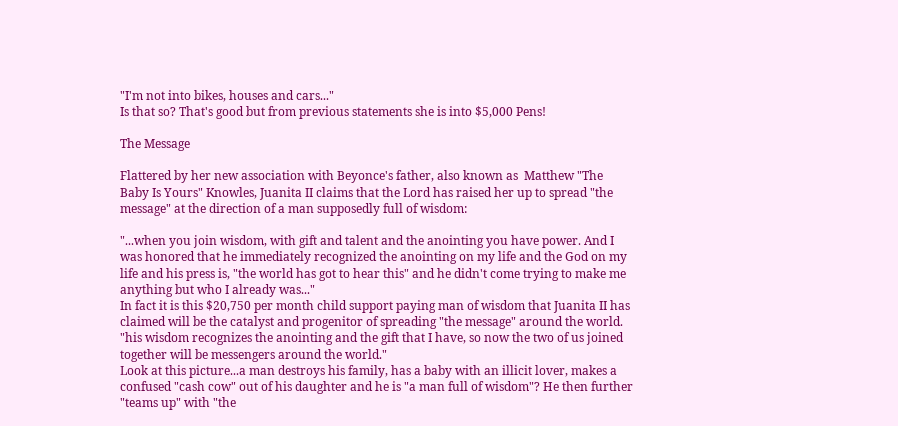"I'm not into bikes, houses and cars..."
Is that so? That's good but from previous statements she is into $5,000 Pens!

The Message

Flattered by her new association with Beyonce's father, also known as  Matthew "The Baby Is Yours" Knowles, Juanita II claims that the Lord has raised her up to spread "the message" at the direction of a man supposedly full of wisdom:

"...when you join wisdom, with gift and talent and the anointing you have power. And I was honored that he immediately recognized the anointing on my life and the God on my life and his press is, "the world has got to hear this" and he didn't come trying to make me anything but who I already was..."
In fact it is this $20,750 per month child support paying man of wisdom that Juanita II has claimed will be the catalyst and progenitor of spreading "the message" around the world.
"his wisdom recognizes the anointing and the gift that I have, so now the two of us joined together will be messengers around the world."
Look at this picture...a man destroys his family, has a baby with an illicit lover, makes a confused "cash cow" out of his daughter and he is "a man full of wisdom"? He then further "teams up" with "the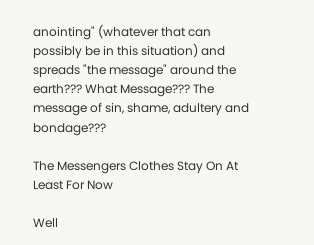anointing" (whatever that can possibly be in this situation) and spreads "the message" around the earth??? What Message??? The message of sin, shame, adultery and bondage???

The Messengers Clothes Stay On At Least For Now

Well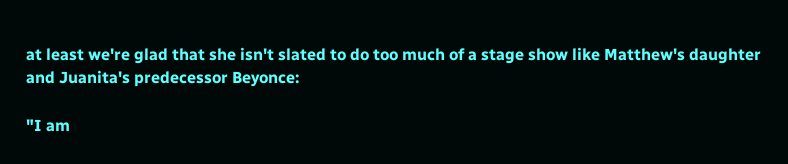at least we're glad that she isn't slated to do too much of a stage show like Matthew's daughter and Juanita's predecessor Beyonce:

"I am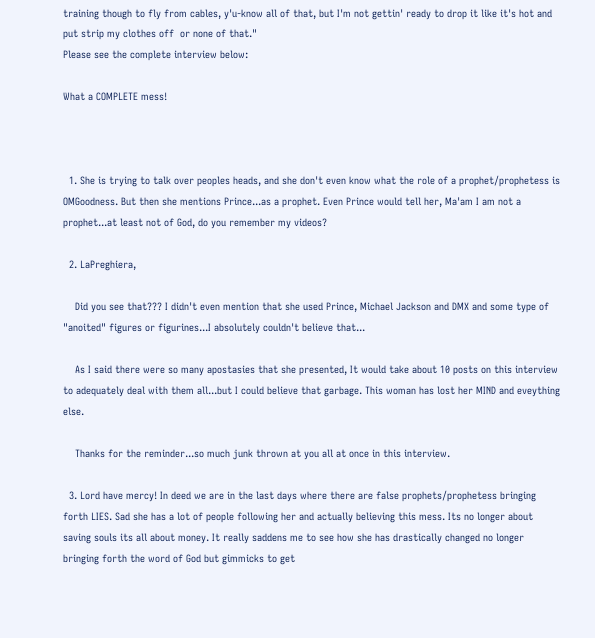training though to fly from cables, y'u-know all of that, but I'm not gettin' ready to drop it like it's hot and put strip my clothes off  or none of that."
Please see the complete interview below:

What a COMPLETE mess!



  1. She is trying to talk over peoples heads, and she don't even know what the role of a prophet/prophetess is OMGoodness. But then she mentions Prince...as a prophet. Even Prince would tell her, Ma'am I am not a prophet...at least not of God, do you remember my videos?

  2. LaPreghiera,

    Did you see that??? I didn't even mention that she used Prince, Michael Jackson and DMX and some type of "anoited" figures or figurines...I absolutely couldn't believe that...

    As I said there were so many apostasies that she presented, It would take about 10 posts on this interview to adequately deal with them all...but I could believe that garbage. This woman has lost her MIND and eveything else.

    Thanks for the reminder...so much junk thrown at you all at once in this interview.

  3. Lord have mercy! In deed we are in the last days where there are false prophets/prophetess bringing forth LIES. Sad she has a lot of people following her and actually believing this mess. Its no longer about saving souls its all about money. It really saddens me to see how she has drastically changed no longer bringing forth the word of God but gimmicks to get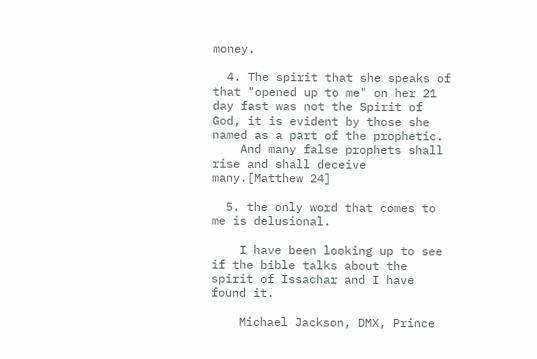money.

  4. The spirit that she speaks of that "opened up to me" on her 21 day fast was not the Spirit of God, it is evident by those she named as a part of the prophetic.
    And many false prophets shall rise and shall deceive many.[Matthew 24]

  5. the only word that comes to me is delusional.

    I have been looking up to see if the bible talks about the spirit of Issachar and I have found it.

    Michael Jackson, DMX, Prince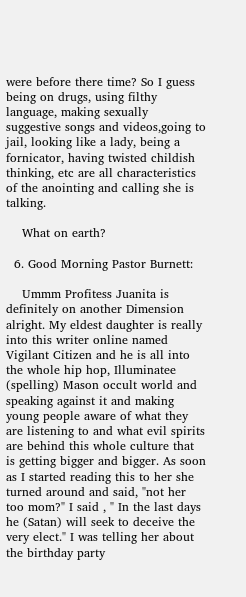were before there time? So I guess being on drugs, using filthy language, making sexually suggestive songs and videos,going to jail, looking like a lady, being a fornicator, having twisted childish thinking, etc are all characteristics of the anointing and calling she is talking.

    What on earth?

  6. Good Morning Pastor Burnett:

    Ummm Profitess Juanita is definitely on another Dimension alright. My eldest daughter is really into this writer online named Vigilant Citizen and he is all into the whole hip hop, Illuminatee (spelling) Mason occult world and speaking against it and making young people aware of what they are listening to and what evil spirits are behind this whole culture that is getting bigger and bigger. As soon as I started reading this to her she turned around and said, "not her too mom?" I said , " In the last days he (Satan) will seek to deceive the very elect." I was telling her about the birthday party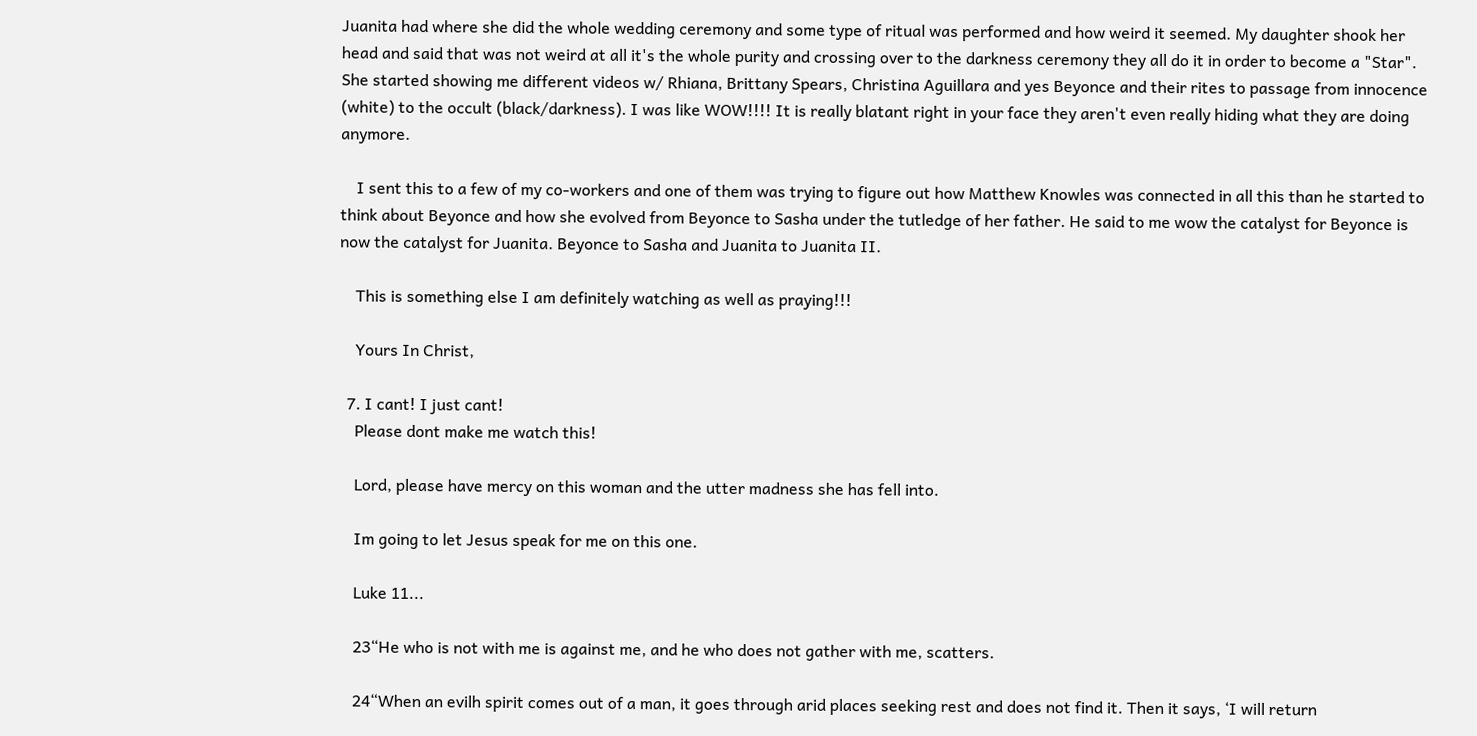Juanita had where she did the whole wedding ceremony and some type of ritual was performed and how weird it seemed. My daughter shook her head and said that was not weird at all it's the whole purity and crossing over to the darkness ceremony they all do it in order to become a "Star". She started showing me different videos w/ Rhiana, Brittany Spears, Christina Aguillara and yes Beyonce and their rites to passage from innocence (white) to the occult (black/darkness). I was like WOW!!!! It is really blatant right in your face they aren't even really hiding what they are doing anymore.

    I sent this to a few of my co-workers and one of them was trying to figure out how Matthew Knowles was connected in all this than he started to think about Beyonce and how she evolved from Beyonce to Sasha under the tutledge of her father. He said to me wow the catalyst for Beyonce is now the catalyst for Juanita. Beyonce to Sasha and Juanita to Juanita II.

    This is something else I am definitely watching as well as praying!!!

    Yours In Christ,

  7. I cant! I just cant!
    Please dont make me watch this!

    Lord, please have mercy on this woman and the utter madness she has fell into.

    Im going to let Jesus speak for me on this one.

    Luke 11...

    23“He who is not with me is against me, and he who does not gather with me, scatters.

    24“When an evilh spirit comes out of a man, it goes through arid places seeking rest and does not find it. Then it says, ‘I will return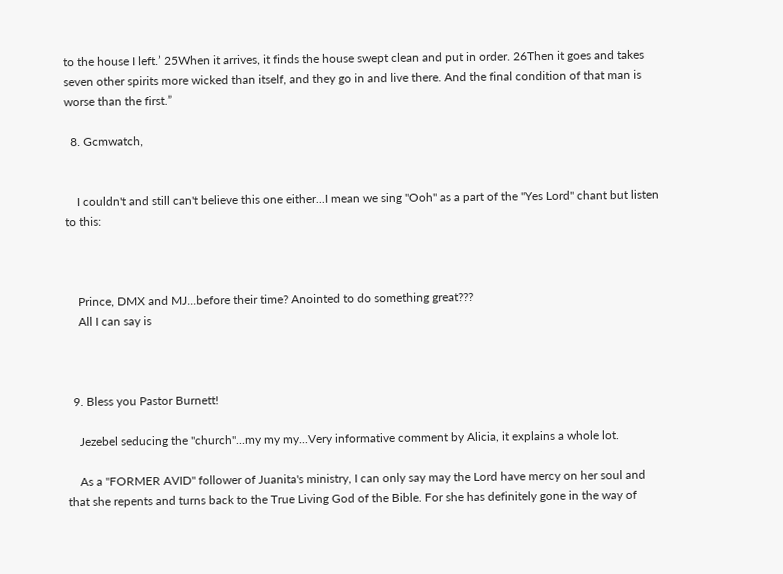to the house I left.’ 25When it arrives, it finds the house swept clean and put in order. 26Then it goes and takes seven other spirits more wicked than itself, and they go in and live there. And the final condition of that man is worse than the first.”

  8. Gcmwatch,


    I couldn't and still can't believe this one either...I mean we sing "Ooh" as a part of the "Yes Lord" chant but listen to this:



    Prince, DMX and MJ...before their time? Anointed to do something great???
    All I can say is



  9. Bless you Pastor Burnett!

    Jezebel seducing the "church"...my my my...Very informative comment by Alicia, it explains a whole lot.

    As a "FORMER AVID" follower of Juanita's ministry, I can only say may the Lord have mercy on her soul and that she repents and turns back to the True Living God of the Bible. For she has definitely gone in the way of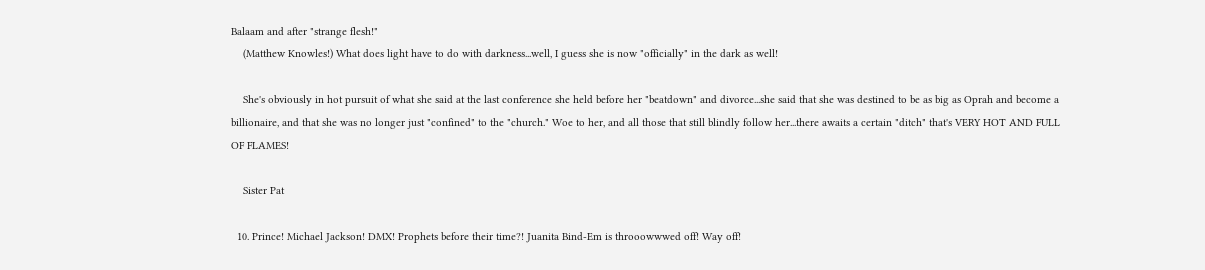Balaam and after "strange flesh!"
    (Matthew Knowles!) What does light have to do with darkness...well, I guess she is now "officially" in the dark as well!

    She's obviously in hot pursuit of what she said at the last conference she held before her "beatdown" and divorce...she said that she was destined to be as big as Oprah and become a billionaire, and that she was no longer just "confined" to the "church." Woe to her, and all those that still blindly follow her...there awaits a certain "ditch" that's VERY HOT AND FULL OF FLAMES!

    Sister Pat

  10. Prince! Michael Jackson! DMX! Prophets before their time?! Juanita Bind-Em is throoowwwed off! Way off!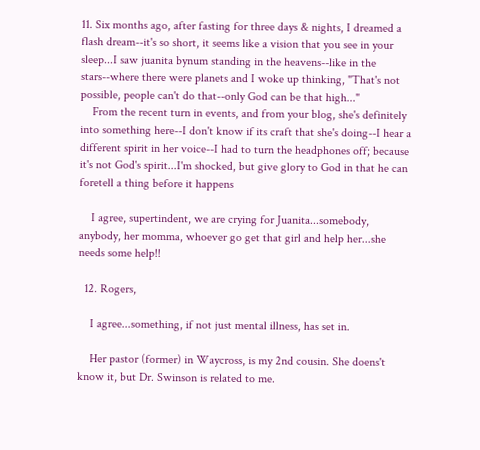11. Six months ago, after fasting for three days & nights, I dreamed a flash dream--it's so short, it seems like a vision that you see in your sleep...I saw juanita bynum standing in the heavens--like in the stars--where there were planets and I woke up thinking, "That's not possible, people can't do that--only God can be that high..."
    From the recent turn in events, and from your blog, she's definitely into something here--I don't know if its craft that she's doing--I hear a different spirit in her voice--I had to turn the headphones off; because it's not God's spirit...I'm shocked, but give glory to God in that he can foretell a thing before it happens

    I agree, supertindent, we are crying for Juanita...somebody, anybody, her momma, whoever go get that girl and help her...she needs some help!!

  12. Rogers,

    I agree...something, if not just mental illness, has set in.

    Her pastor (former) in Waycross, is my 2nd cousin. She doens't know it, but Dr. Swinson is related to me.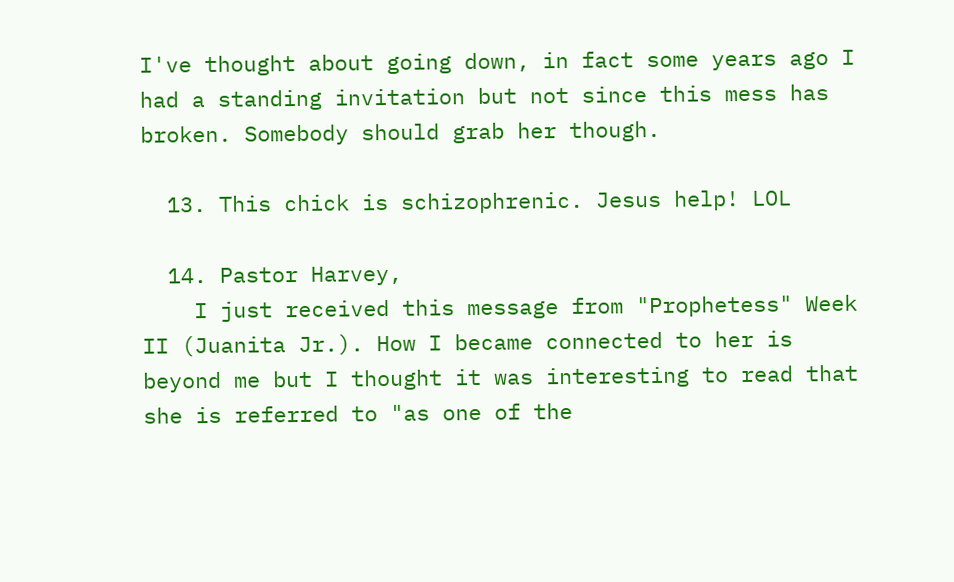I've thought about going down, in fact some years ago I had a standing invitation but not since this mess has broken. Somebody should grab her though.

  13. This chick is schizophrenic. Jesus help! LOL

  14. Pastor Harvey,
    I just received this message from "Prophetess" Week II (Juanita Jr.). How I became connected to her is beyond me but I thought it was interesting to read that she is referred to "as one of the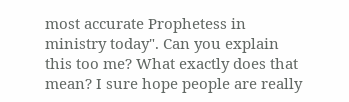most accurate Prophetess in ministry today". Can you explain this too me? What exactly does that mean? I sure hope people are really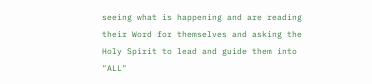seeing what is happening and are reading their Word for themselves and asking the Holy Spirit to lead and guide them into "ALL"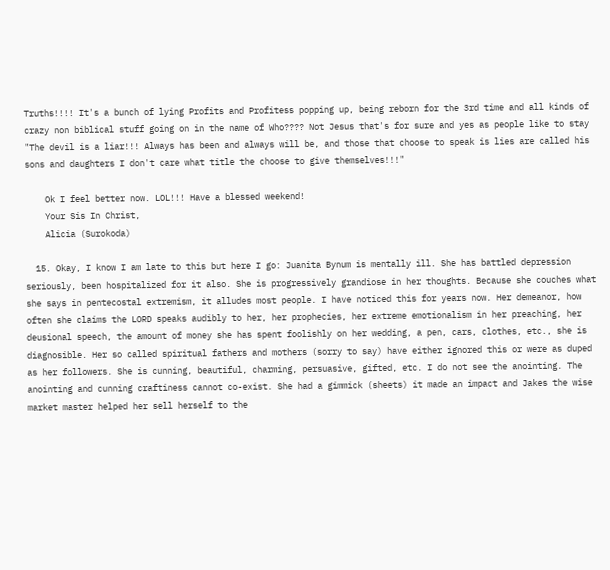Truths!!!! It's a bunch of lying Profits and Profitess popping up, being reborn for the 3rd time and all kinds of crazy non biblical stuff going on in the name of Who???? Not Jesus that's for sure and yes as people like to stay "The devil is a liar!!! Always has been and always will be, and those that choose to speak is lies are called his sons and daughters I don't care what title the choose to give themselves!!!"

    Ok I feel better now. LOL!!! Have a blessed weekend!
    Your Sis In Christ,
    Alicia (Surokoda)

  15. Okay, I know I am late to this but here I go: Juanita Bynum is mentally ill. She has battled depression seriously, been hospitalized for it also. She is progressively grandiose in her thoughts. Because she couches what she says in pentecostal extremism, it alludes most people. I have noticed this for years now. Her demeanor, how often she claims the LORD speaks audibly to her, her prophecies, her extreme emotionalism in her preaching, her deusional speech, the amount of money she has spent foolishly on her wedding, a pen, cars, clothes, etc., she is diagnosible. Her so called spiritual fathers and mothers (sorry to say) have either ignored this or were as duped as her followers. She is cunning, beautiful, charming, persuasive, gifted, etc. I do not see the anointing. The anointing and cunning craftiness cannot co-exist. She had a gimmick (sheets) it made an impact and Jakes the wise market master helped her sell herself to the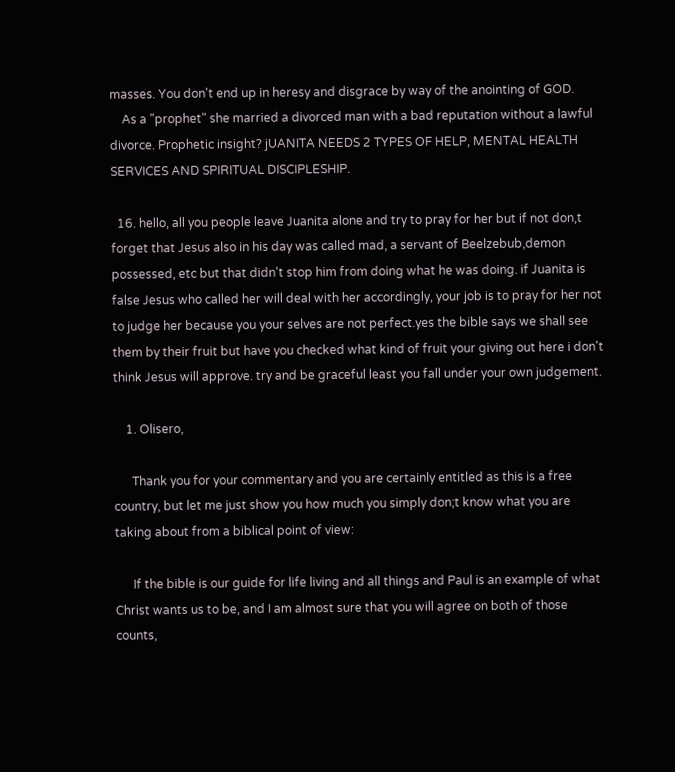masses. You don't end up in heresy and disgrace by way of the anointing of GOD.
    As a "prophet" she married a divorced man with a bad reputation without a lawful divorce. Prophetic insight? jUANITA NEEDS 2 TYPES OF HELP, MENTAL HEALTH SERVICES AND SPIRITUAL DISCIPLESHIP.

  16. hello, all you people leave Juanita alone and try to pray for her but if not don,t forget that Jesus also in his day was called mad, a servant of Beelzebub,demon possessed, etc but that didn't stop him from doing what he was doing. if Juanita is false Jesus who called her will deal with her accordingly, your job is to pray for her not to judge her because you your selves are not perfect.yes the bible says we shall see them by their fruit but have you checked what kind of fruit your giving out here i don't think Jesus will approve. try and be graceful least you fall under your own judgement.

    1. Olisero,

      Thank you for your commentary and you are certainly entitled as this is a free country, but let me just show you how much you simply don;t know what you are taking about from a biblical point of view:

      If the bible is our guide for life living and all things and Paul is an example of what Christ wants us to be, and I am almost sure that you will agree on both of those counts,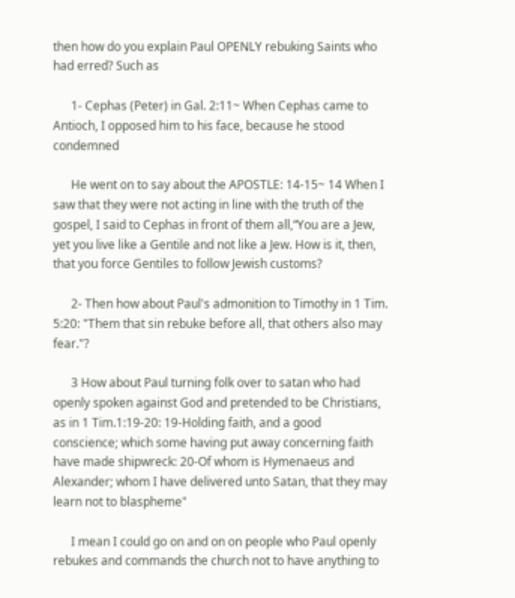then how do you explain Paul OPENLY rebuking Saints who had erred? Such as

      1- Cephas (Peter) in Gal. 2:11~ When Cephas came to Antioch, I opposed him to his face, because he stood condemned

      He went on to say about the APOSTLE: 14-15~ 14 When I saw that they were not acting in line with the truth of the gospel, I said to Cephas in front of them all,“You are a Jew, yet you live like a Gentile and not like a Jew. How is it, then, that you force Gentiles to follow Jewish customs?

      2- Then how about Paul's admonition to Timothy in 1 Tim. 5:20: "Them that sin rebuke before all, that others also may fear."?

      3 How about Paul turning folk over to satan who had openly spoken against God and pretended to be Christians, as in 1 Tim.1:19-20: 19-Holding faith, and a good conscience; which some having put away concerning faith have made shipwreck: 20-Of whom is Hymenaeus and Alexander; whom I have delivered unto Satan, that they may learn not to blaspheme"

      I mean I could go on and on on people who Paul openly rebukes and commands the church not to have anything to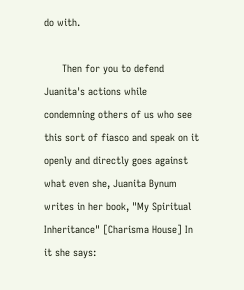do with.

      Then for you to defend Juanita's actions while condemning others of us who see this sort of fiasco and speak on it openly and directly goes against what even she, Juanita Bynum writes in her book, "My Spiritual Inheritance" [Charisma House] In it she says: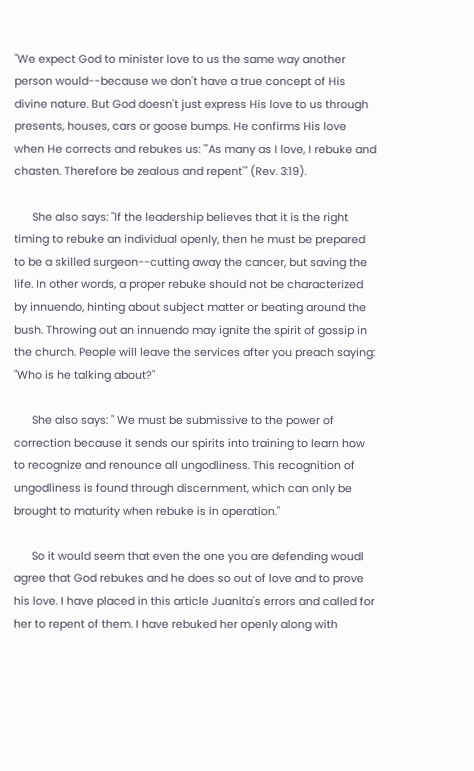"We expect God to minister love to us the same way another person would--because we don't have a true concept of His divine nature. But God doesn't just express His love to us through presents, houses, cars or goose bumps. He confirms His love when He corrects and rebukes us: "'As many as I love, I rebuke and chasten. Therefore be zealous and repent'" (Rev. 3:19).

      She also says: "If the leadership believes that it is the right timing to rebuke an individual openly, then he must be prepared to be a skilled surgeon--cutting away the cancer, but saving the life. In other words, a proper rebuke should not be characterized by innuendo, hinting about subject matter or beating around the bush. Throwing out an innuendo may ignite the spirit of gossip in the church. People will leave the services after you preach saying: "Who is he talking about?"

      She also says: " We must be submissive to the power of correction because it sends our spirits into training to learn how to recognize and renounce all ungodliness. This recognition of ungodliness is found through discernment, which can only be brought to maturity when rebuke is in operation."

      So it would seem that even the one you are defending woudl agree that God rebukes and he does so out of love and to prove his love. I have placed in this article Juanita's errors and called for her to repent of them. I have rebuked her openly along with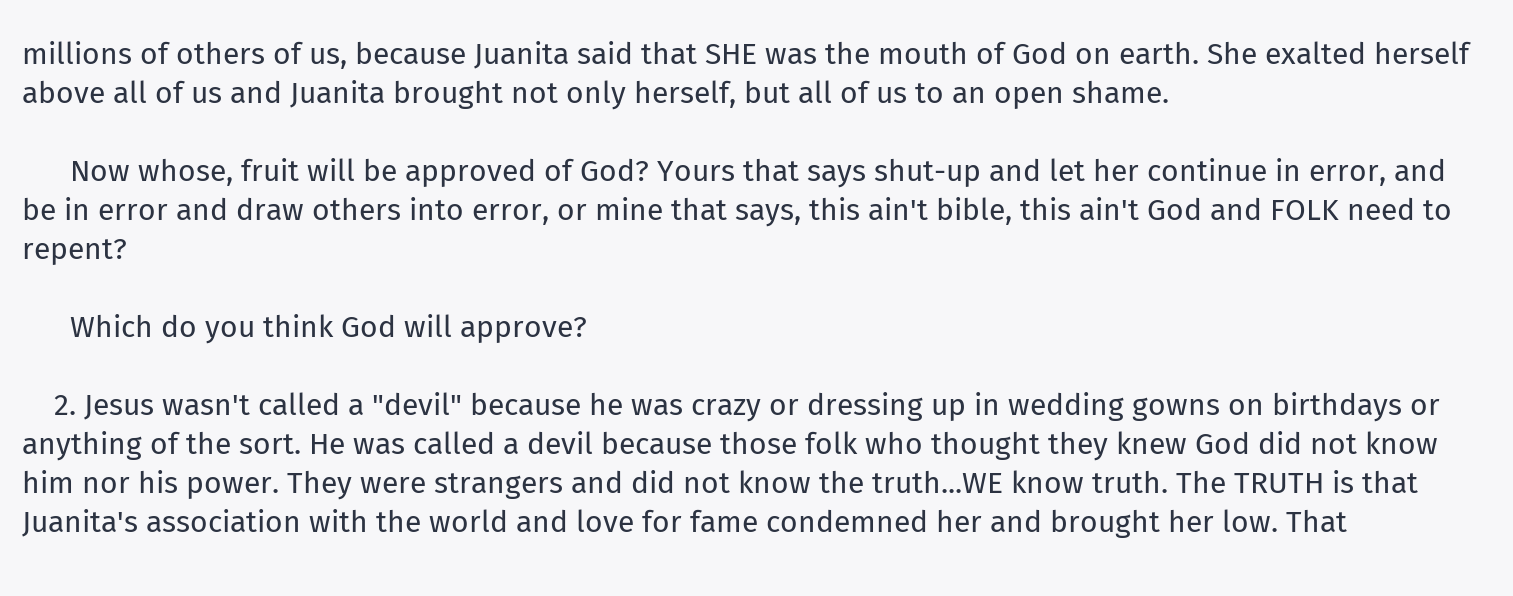millions of others of us, because Juanita said that SHE was the mouth of God on earth. She exalted herself above all of us and Juanita brought not only herself, but all of us to an open shame.

      Now whose, fruit will be approved of God? Yours that says shut-up and let her continue in error, and be in error and draw others into error, or mine that says, this ain't bible, this ain't God and FOLK need to repent?

      Which do you think God will approve?

    2. Jesus wasn't called a "devil" because he was crazy or dressing up in wedding gowns on birthdays or anything of the sort. He was called a devil because those folk who thought they knew God did not know him nor his power. They were strangers and did not know the truth...WE know truth. The TRUTH is that Juanita's association with the world and love for fame condemned her and brought her low. That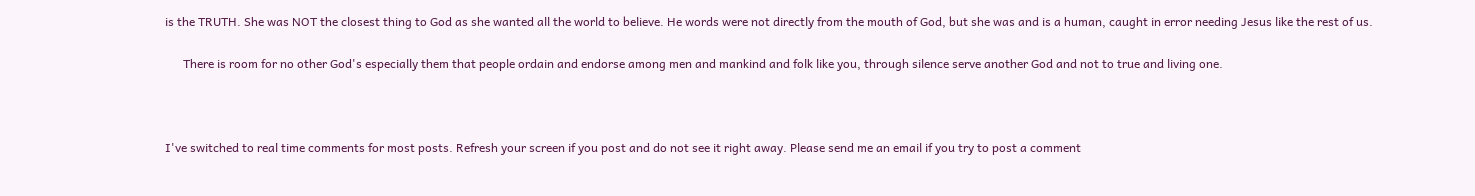is the TRUTH. She was NOT the closest thing to God as she wanted all the world to believe. He words were not directly from the mouth of God, but she was and is a human, caught in error needing Jesus like the rest of us.

      There is room for no other God's especially them that people ordain and endorse among men and mankind and folk like you, through silence serve another God and not to true and living one.



I've switched to real time comments for most posts. Refresh your screen if you post and do not see it right away. Please send me an email if you try to post a comment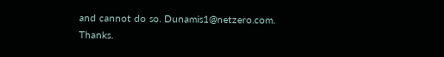and cannot do so. Dunamis1@netzero.com. Thanks.